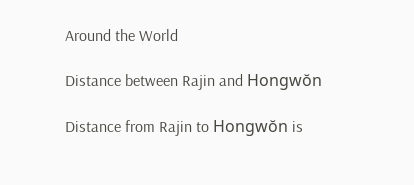Around the World

Distance between Rajin and Hongwŏn

Distance from Rajin to Hongwŏn is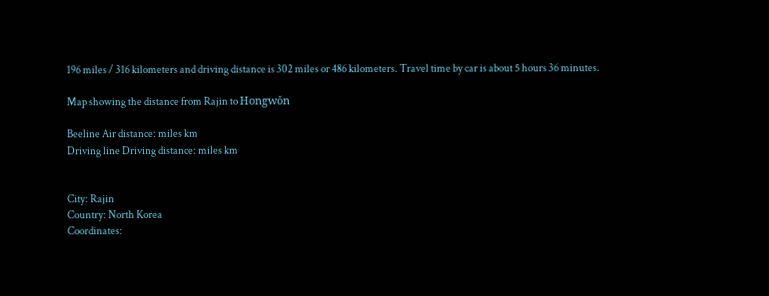196 miles / 316 kilometers and driving distance is 302 miles or 486 kilometers. Travel time by car is about 5 hours 36 minutes.

Map showing the distance from Rajin to Hongwŏn

Beeline Air distance: miles km
Driving line Driving distance: miles km


City: Rajin
Country: North Korea
Coordinates: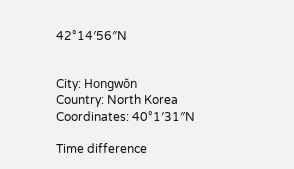42°14′56″N


City: Hongwŏn
Country: North Korea
Coordinates: 40°1′31″N

Time difference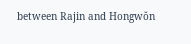between Rajin and Hongwŏn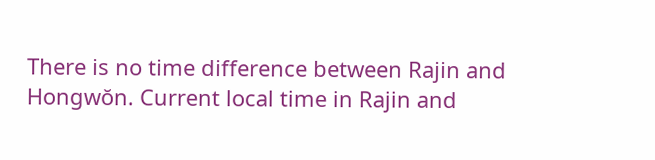There is no time difference between Rajin and Hongwŏn. Current local time in Rajin and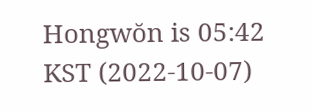Hongwŏn is 05:42 KST (2022-10-07)